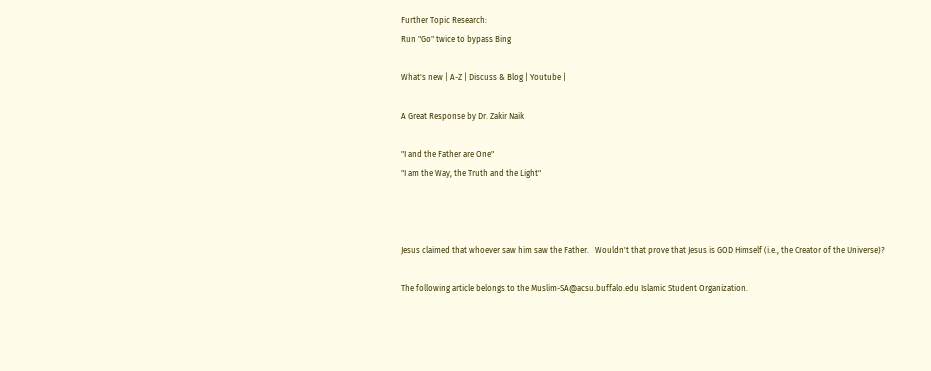Further Topic Research:
Run "Go" twice to bypass Bing

What's new | A-Z | Discuss & Blog | Youtube |

A Great Response by Dr. Zakir Naik

"I and the Father are One"
"I am the Way, the Truth and the Light"



Jesus claimed that whoever saw him saw the Father.   Wouldn't that prove that Jesus is GOD Himself (i.e., the Creator of the Universe)?

The following article belongs to the Muslim-SA@acsu.buffalo.edu Islamic Student Organization.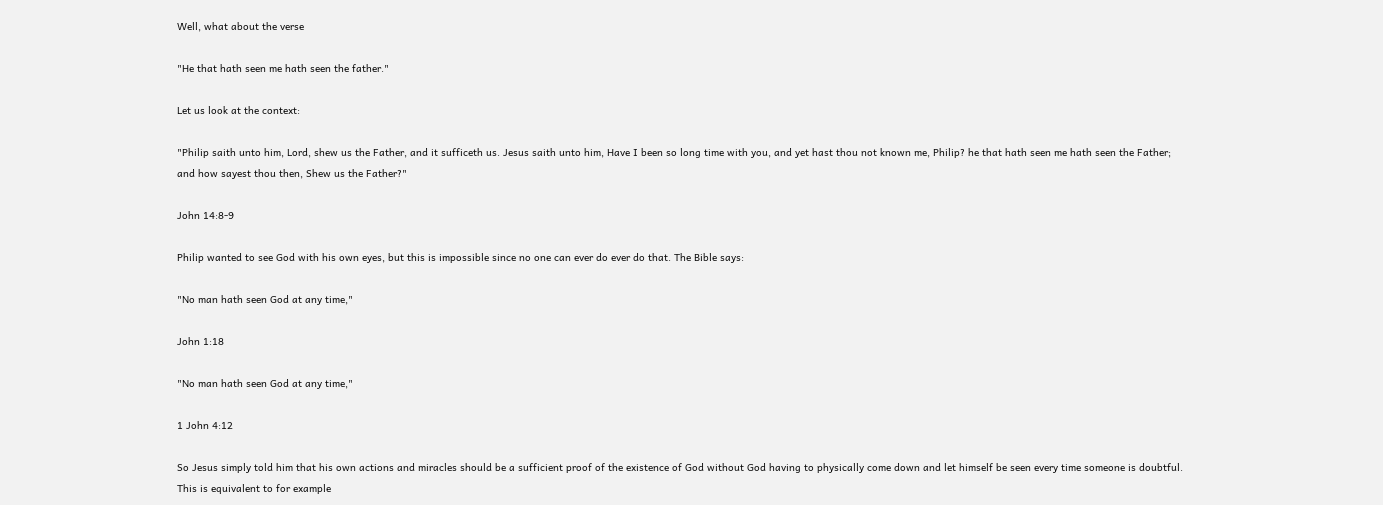Well, what about the verse

"He that hath seen me hath seen the father."

Let us look at the context:

"Philip saith unto him, Lord, shew us the Father, and it sufficeth us. Jesus saith unto him, Have I been so long time with you, and yet hast thou not known me, Philip? he that hath seen me hath seen the Father; and how sayest thou then, Shew us the Father?"

John 14:8-9

Philip wanted to see God with his own eyes, but this is impossible since no one can ever do ever do that. The Bible says:

"No man hath seen God at any time,"

John 1:18

"No man hath seen God at any time,"

1 John 4:12

So Jesus simply told him that his own actions and miracles should be a sufficient proof of the existence of God without God having to physically come down and let himself be seen every time someone is doubtful. This is equivalent to for example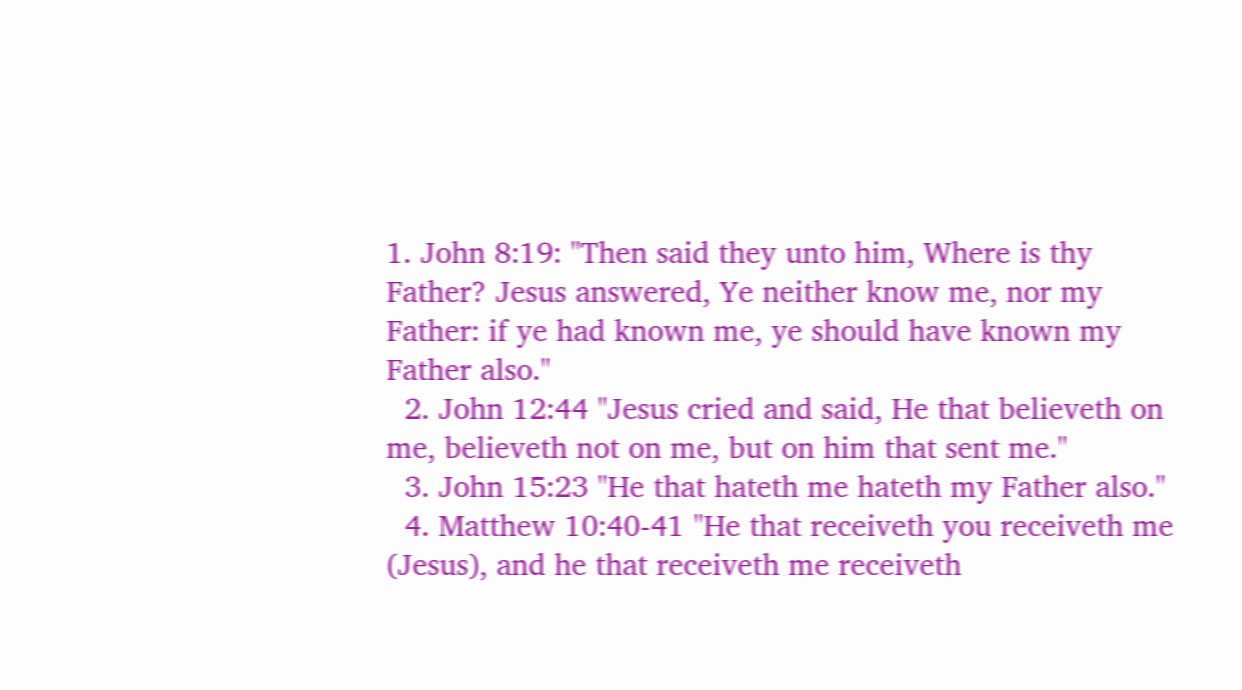1. John 8:19: "Then said they unto him, Where is thy Father? Jesus answered, Ye neither know me, nor my Father: if ye had known me, ye should have known my Father also."
  2. John 12:44 "Jesus cried and said, He that believeth on me, believeth not on me, but on him that sent me."
  3. John 15:23 "He that hateth me hateth my Father also."
  4. Matthew 10:40-41 "He that receiveth you receiveth me (Jesus), and he that receiveth me receiveth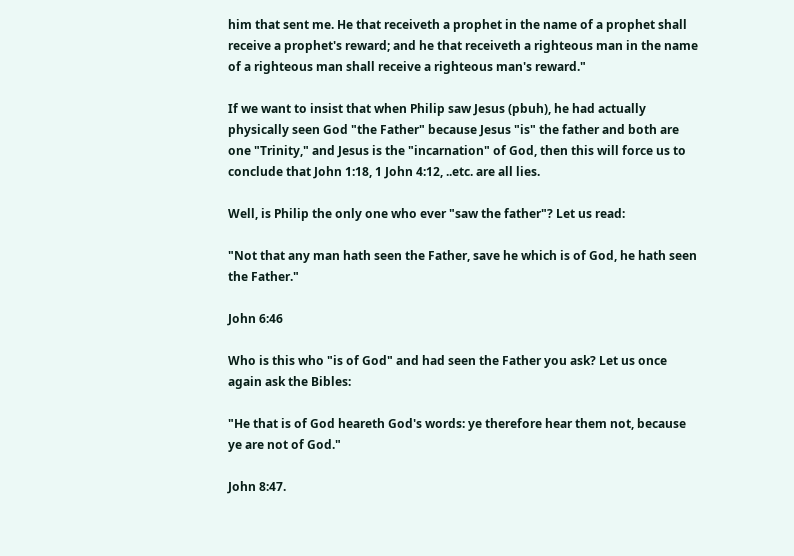him that sent me. He that receiveth a prophet in the name of a prophet shall receive a prophet's reward; and he that receiveth a righteous man in the name of a righteous man shall receive a righteous man's reward."

If we want to insist that when Philip saw Jesus (pbuh), he had actually physically seen God "the Father" because Jesus "is" the father and both are one "Trinity," and Jesus is the "incarnation" of God, then this will force us to conclude that John 1:18, 1 John 4:12, ..etc. are all lies.

Well, is Philip the only one who ever "saw the father"? Let us read:

"Not that any man hath seen the Father, save he which is of God, he hath seen the Father."

John 6:46

Who is this who "is of God" and had seen the Father you ask? Let us once again ask the Bibles:

"He that is of God heareth God's words: ye therefore hear them not, because ye are not of God."

John 8:47.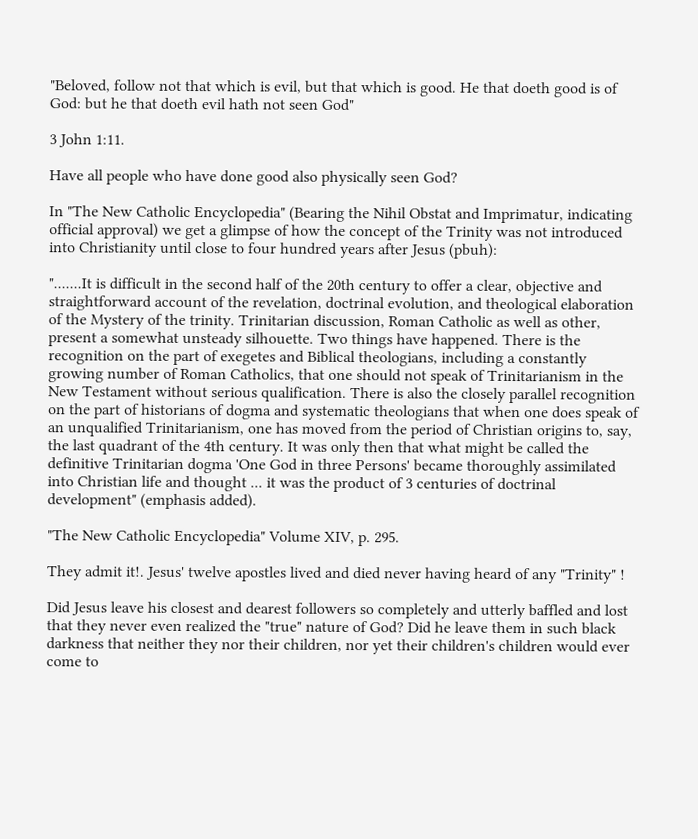"Beloved, follow not that which is evil, but that which is good. He that doeth good is of God: but he that doeth evil hath not seen God"

3 John 1:11.

Have all people who have done good also physically seen God?

In "The New Catholic Encyclopedia" (Bearing the Nihil Obstat and Imprimatur, indicating official approval) we get a glimpse of how the concept of the Trinity was not introduced into Christianity until close to four hundred years after Jesus (pbuh):

".......It is difficult in the second half of the 20th century to offer a clear, objective and straightforward account of the revelation, doctrinal evolution, and theological elaboration of the Mystery of the trinity. Trinitarian discussion, Roman Catholic as well as other, present a somewhat unsteady silhouette. Two things have happened. There is the recognition on the part of exegetes and Biblical theologians, including a constantly growing number of Roman Catholics, that one should not speak of Trinitarianism in the New Testament without serious qualification. There is also the closely parallel recognition on the part of historians of dogma and systematic theologians that when one does speak of an unqualified Trinitarianism, one has moved from the period of Christian origins to, say, the last quadrant of the 4th century. It was only then that what might be called the definitive Trinitarian dogma 'One God in three Persons' became thoroughly assimilated into Christian life and thought ... it was the product of 3 centuries of doctrinal development" (emphasis added).

"The New Catholic Encyclopedia" Volume XIV, p. 295.

They admit it!. Jesus' twelve apostles lived and died never having heard of any "Trinity" !

Did Jesus leave his closest and dearest followers so completely and utterly baffled and lost that they never even realized the "true" nature of God? Did he leave them in such black darkness that neither they nor their children, nor yet their children's children would ever come to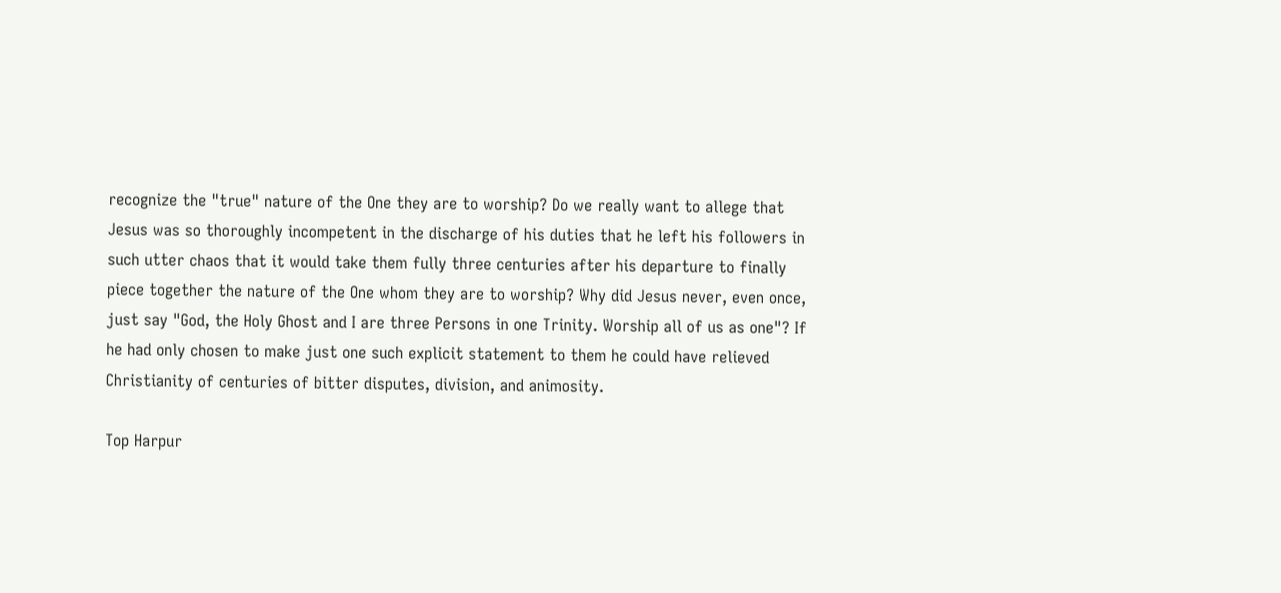recognize the "true" nature of the One they are to worship? Do we really want to allege that Jesus was so thoroughly incompetent in the discharge of his duties that he left his followers in such utter chaos that it would take them fully three centuries after his departure to finally piece together the nature of the One whom they are to worship? Why did Jesus never, even once, just say "God, the Holy Ghost and I are three Persons in one Trinity. Worship all of us as one"? If he had only chosen to make just one such explicit statement to them he could have relieved Christianity of centuries of bitter disputes, division, and animosity.

Top Harpur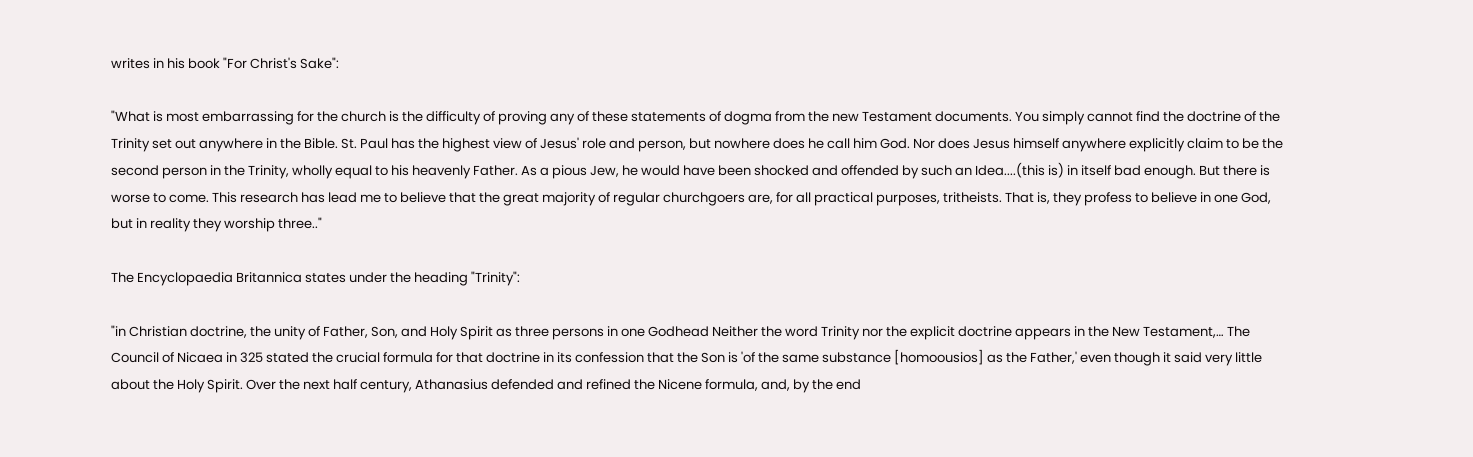writes in his book "For Christ's Sake":

"What is most embarrassing for the church is the difficulty of proving any of these statements of dogma from the new Testament documents. You simply cannot find the doctrine of the Trinity set out anywhere in the Bible. St. Paul has the highest view of Jesus' role and person, but nowhere does he call him God. Nor does Jesus himself anywhere explicitly claim to be the second person in the Trinity, wholly equal to his heavenly Father. As a pious Jew, he would have been shocked and offended by such an Idea....(this is) in itself bad enough. But there is worse to come. This research has lead me to believe that the great majority of regular churchgoers are, for all practical purposes, tritheists. That is, they profess to believe in one God, but in reality they worship three.."

The Encyclopaedia Britannica states under the heading "Trinity":

"in Christian doctrine, the unity of Father, Son, and Holy Spirit as three persons in one Godhead Neither the word Trinity nor the explicit doctrine appears in the New Testament,… The Council of Nicaea in 325 stated the crucial formula for that doctrine in its confession that the Son is 'of the same substance [homoousios] as the Father,' even though it said very little about the Holy Spirit. Over the next half century, Athanasius defended and refined the Nicene formula, and, by the end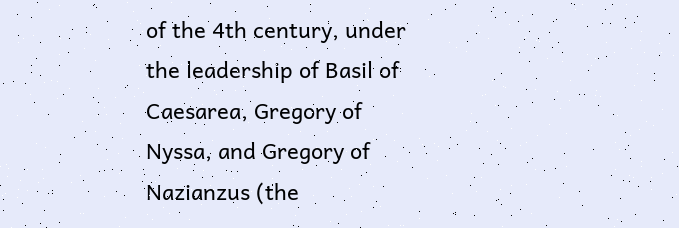of the 4th century, under the leadership of Basil of Caesarea, Gregory of Nyssa, and Gregory of Nazianzus (the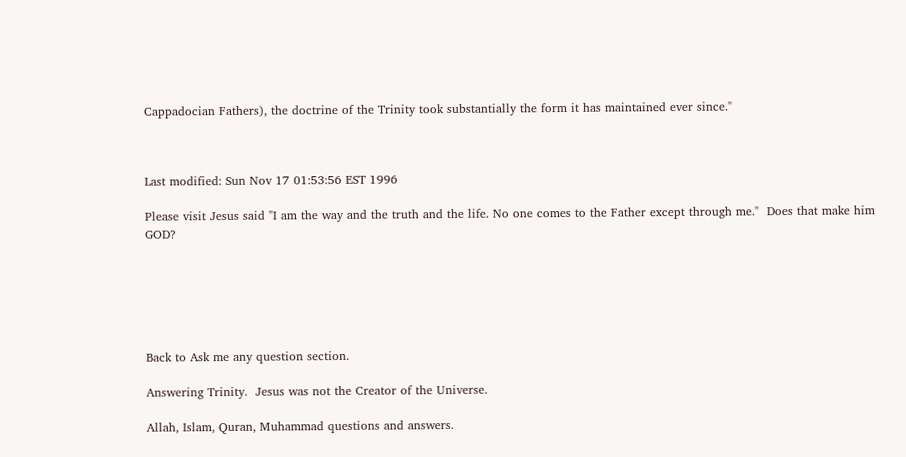Cappadocian Fathers), the doctrine of the Trinity took substantially the form it has maintained ever since."



Last modified: Sun Nov 17 01:53:56 EST 1996

Please visit Jesus said "I am the way and the truth and the life. No one comes to the Father except through me."  Does that make him GOD?






Back to Ask me any question section.

Answering Trinity.  Jesus was not the Creator of the Universe.

Allah, Islam, Quran, Muhammad questions and answers.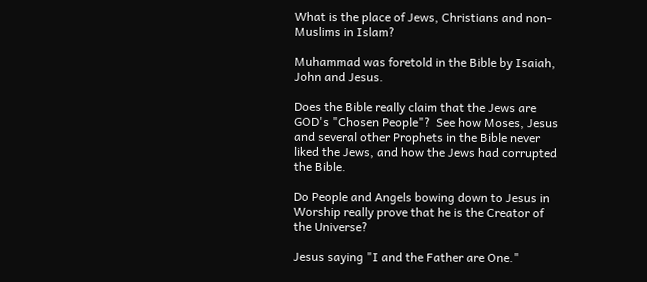What is the place of Jews, Christians and non-Muslims in Islam?

Muhammad was foretold in the Bible by Isaiah, John and Jesus.

Does the Bible really claim that the Jews are GOD's "Chosen People"?  See how Moses, Jesus and several other Prophets in the Bible never liked the Jews, and how the Jews had corrupted the Bible.

Do People and Angels bowing down to Jesus in Worship really prove that he is the Creator of the Universe?

Jesus saying "I and the Father are One."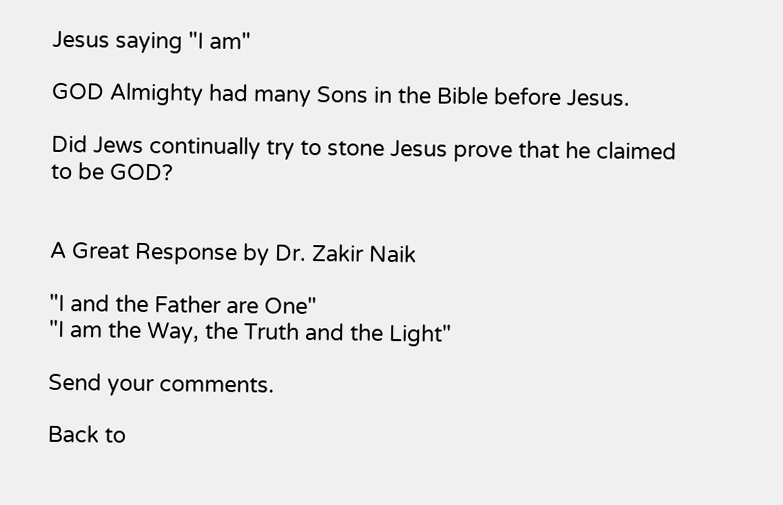Jesus saying "I am"

GOD Almighty had many Sons in the Bible before Jesus.

Did Jews continually try to stone Jesus prove that he claimed to be GOD?


A Great Response by Dr. Zakir Naik

"I and the Father are One"
"I am the Way, the Truth and the Light"

Send your comments.

Back to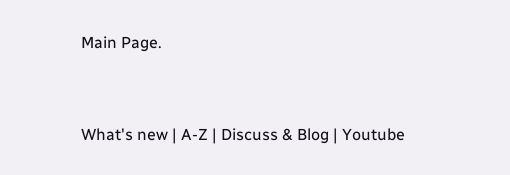Main Page.


What's new | A-Z | Discuss & Blog | Youtube